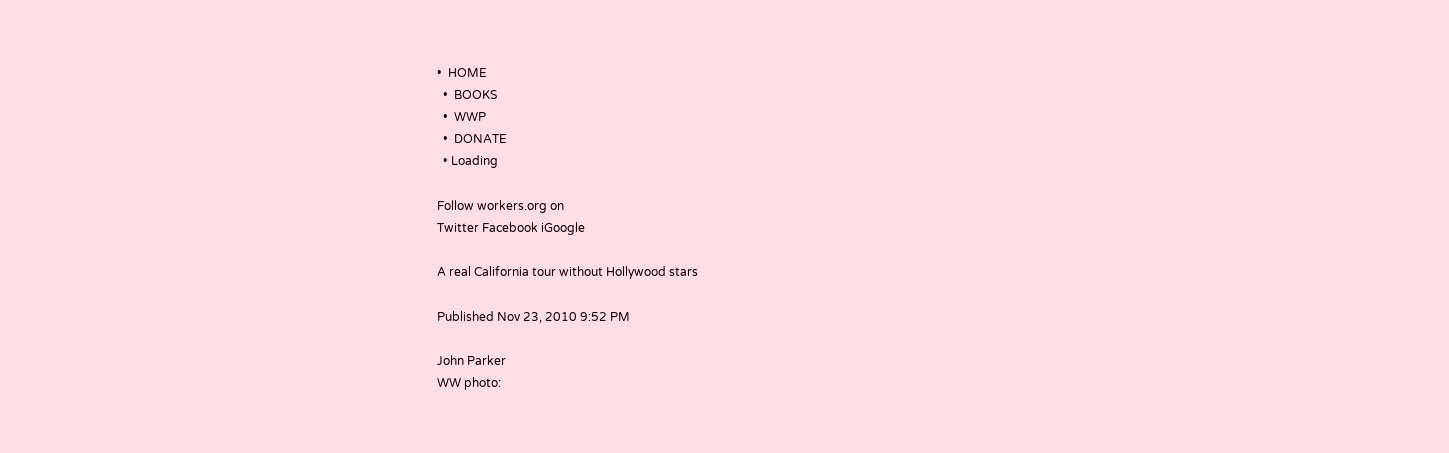•  HOME
  •  BOOKS
  •  WWP
  •  DONATE
  • Loading

Follow workers.org on
Twitter Facebook iGoogle

A real California tour without Hollywood stars

Published Nov 23, 2010 9:52 PM

John Parker
WW photo: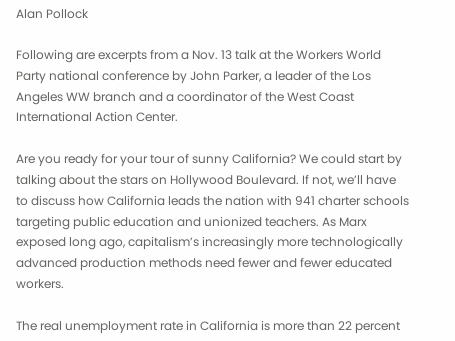Alan Pollock

Following are excerpts from a Nov. 13 talk at the Workers World Party national conference by John Parker, a leader of the Los Angeles WW branch and a coordinator of the West Coast International Action Center.

Are you ready for your tour of sunny California? We could start by talking about the stars on Hollywood Boulevard. If not, we’ll have to discuss how California leads the nation with 941 charter schools targeting public education and unionized teachers. As Marx exposed long ago, capitalism’s increasingly more technologically advanced production methods need fewer and fewer educated workers.

The real unemployment rate in California is more than 22 percent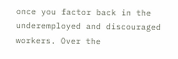once you factor back in the underemployed and discouraged workers. Over the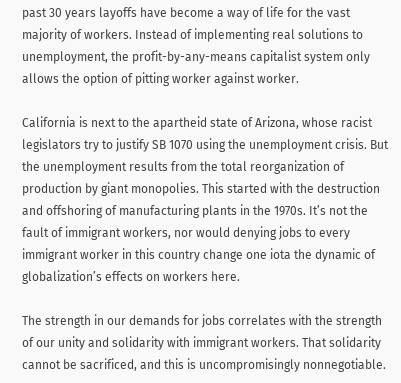past 30 years layoffs have become a way of life for the vast majority of workers. Instead of implementing real solutions to unemployment, the profit-by-any-means capitalist system only allows the option of pitting worker against worker.

California is next to the apartheid state of Arizona, whose racist legislators try to justify SB 1070 using the unemployment crisis. But the unemployment results from the total reorganization of production by giant monopolies. This started with the destruction and offshoring of manufacturing plants in the 1970s. It’s not the fault of immigrant workers, nor would denying jobs to every immigrant worker in this country change one iota the dynamic of globalization’s effects on workers here.

The strength in our demands for jobs correlates with the strength of our unity and solidarity with immigrant workers. That solidarity cannot be sacrificed, and this is uncompromisingly nonnegotiable.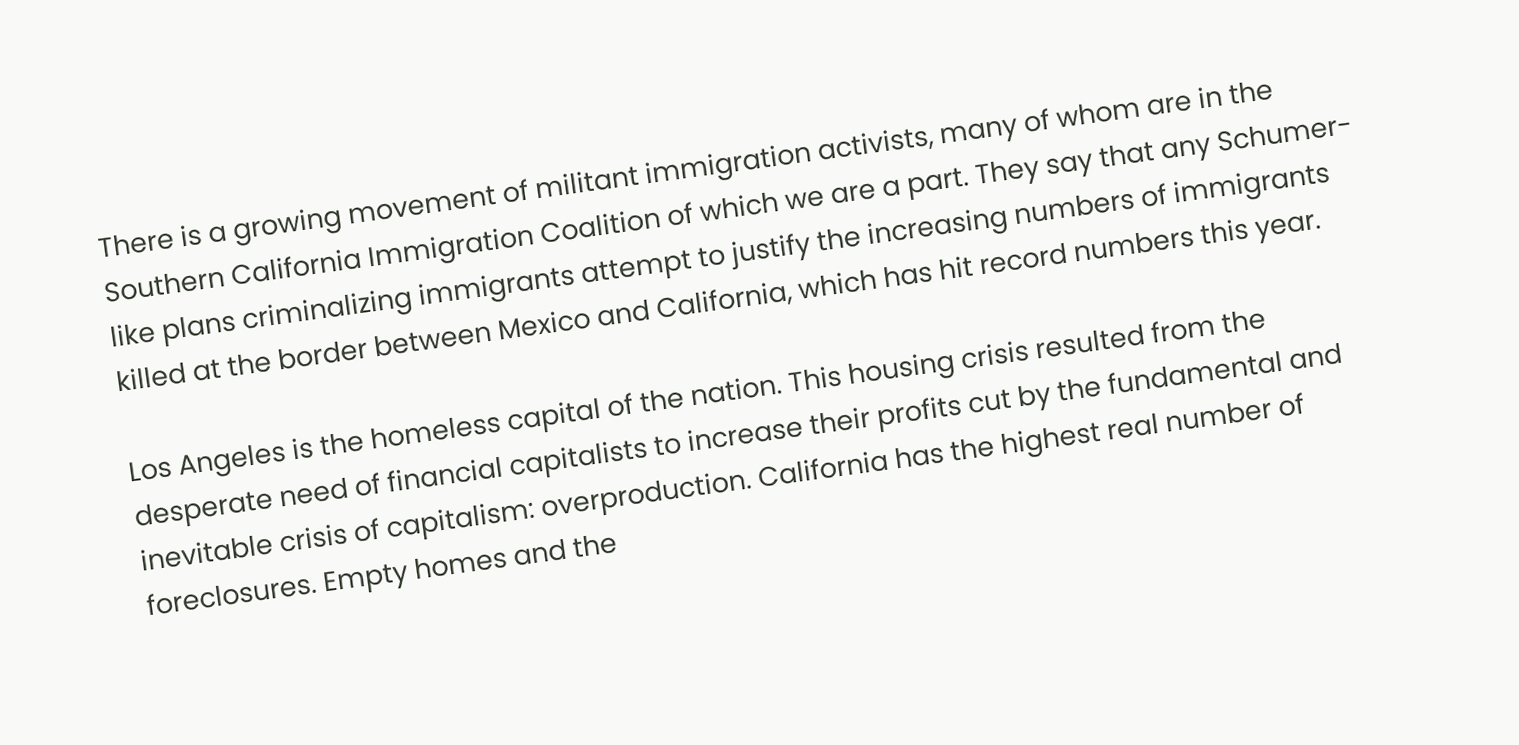There is a growing movement of militant immigration activists, many of whom are in the Southern California Immigration Coalition of which we are a part. They say that any Schumer-like plans criminalizing immigrants attempt to justify the increasing numbers of immigrants killed at the border between Mexico and California, which has hit record numbers this year.

Los Angeles is the homeless capital of the nation. This housing crisis resulted from the desperate need of financial capitalists to increase their profits cut by the fundamental and inevitable crisis of capitalism: overproduction. California has the highest real number of foreclosures. Empty homes and the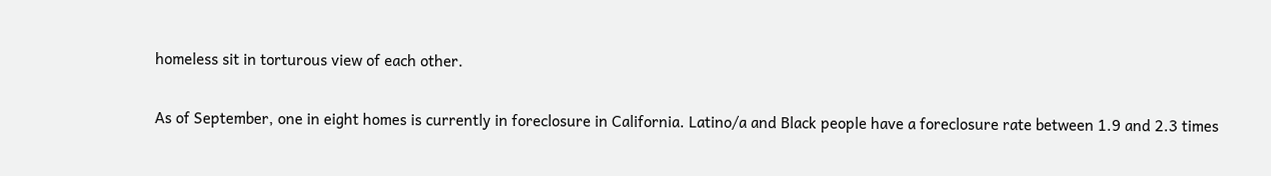homeless sit in torturous view of each other.

As of September, one in eight homes is currently in foreclosure in California. Latino/a and Black people have a foreclosure rate between 1.9 and 2.3 times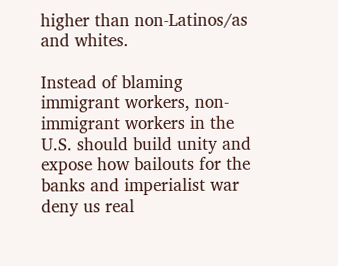higher than non-Latinos/as and whites.

Instead of blaming immigrant workers, non-immigrant workers in the U.S. should build unity and expose how bailouts for the banks and imperialist war deny us real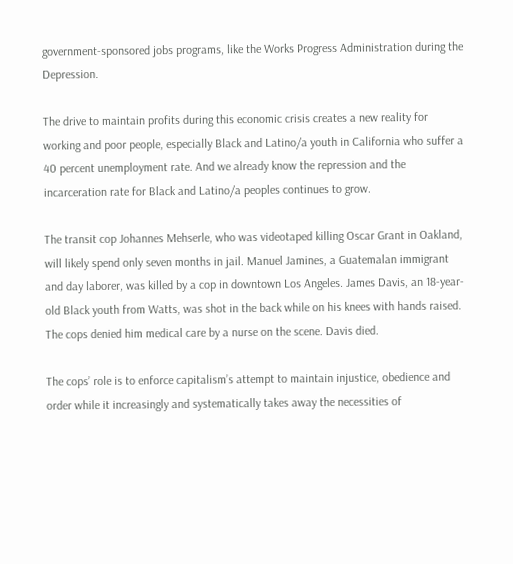government-sponsored jobs programs, like the Works Progress Administration during the Depression.

The drive to maintain profits during this economic crisis creates a new reality for working and poor people, especially Black and Latino/a youth in California who suffer a 40 percent unemployment rate. And we already know the repression and the incarceration rate for Black and Latino/a peoples continues to grow.

The transit cop Johannes Mehserle, who was videotaped killing Oscar Grant in Oakland, will likely spend only seven months in jail. Manuel Jamines, a Guatemalan immigrant and day laborer, was killed by a cop in downtown Los Angeles. James Davis, an 18-year-old Black youth from Watts, was shot in the back while on his knees with hands raised. The cops denied him medical care by a nurse on the scene. Davis died.

The cops’ role is to enforce capitalism’s attempt to maintain injustice, obedience and order while it increasingly and systematically takes away the necessities of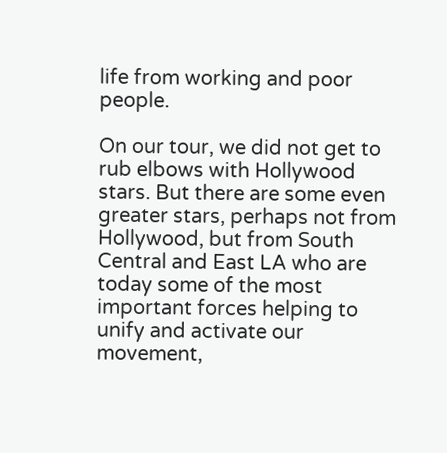life from working and poor people.

On our tour, we did not get to rub elbows with Hollywood stars. But there are some even greater stars, perhaps not from Hollywood, but from South Central and East LA who are today some of the most important forces helping to unify and activate our movement,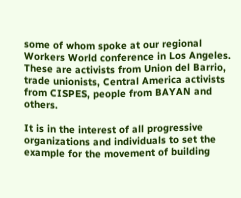some of whom spoke at our regional Workers World conference in Los Angeles. These are activists from Union del Barrio, trade unionists, Central America activists from CISPES, people from BAYAN and others.

It is in the interest of all progressive organizations and individuals to set the example for the movement of building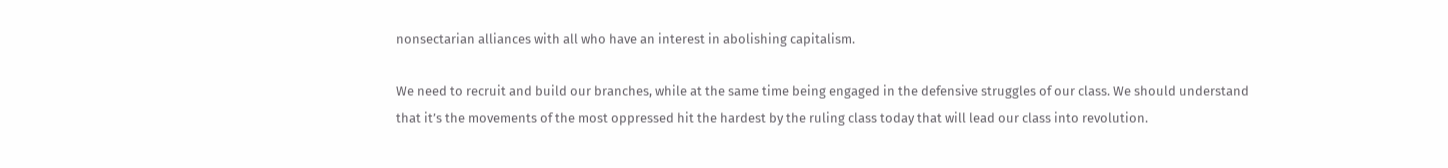nonsectarian alliances with all who have an interest in abolishing capitalism.

We need to recruit and build our branches, while at the same time being engaged in the defensive struggles of our class. We should understand that it’s the movements of the most oppressed hit the hardest by the ruling class today that will lead our class into revolution.